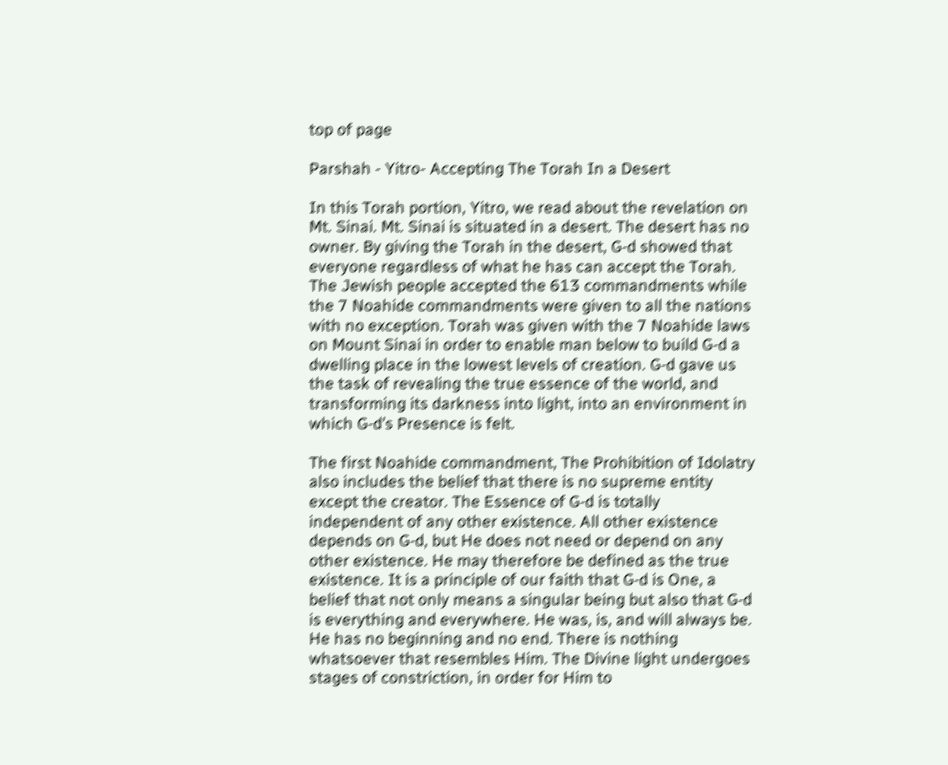top of page

Parshah - Yitro- Accepting The Torah In a Desert

In this Torah portion, Yitro, we read about the revelation on Mt. Sinai. Mt. Sinai is situated in a desert. The desert has no owner. By giving the Torah in the desert, G‑d showed that everyone regardless of what he has can accept the Torah. The Jewish people accepted the 613 commandments while the 7 Noahide commandments were given to all the nations with no exception. Torah was given with the 7 Noahide laws on Mount Sinai in order to enable man below to build G‑d a dwelling place in the lowest levels of creation. G‑d gave us the task of revealing the true essence of the world, and transforming its darkness into light, into an environment in which G‑d’s Presence is felt.

The first Noahide commandment, The Prohibition of Idolatry also includes the belief that there is no supreme entity except the creator. The Essence of G‑d is totally independent of any other existence. All other existence depends on G‑d, but He does not need or depend on any other existence. He may therefore be defined as the true existence. It is a principle of our faith that G‑d is One, a belief that not only means a singular being but also that G‑d is everything and everywhere. He was, is, and will always be. He has no beginning and no end. There is nothing whatsoever that resembles Him. The Divine light undergoes stages of constriction, in order for Him to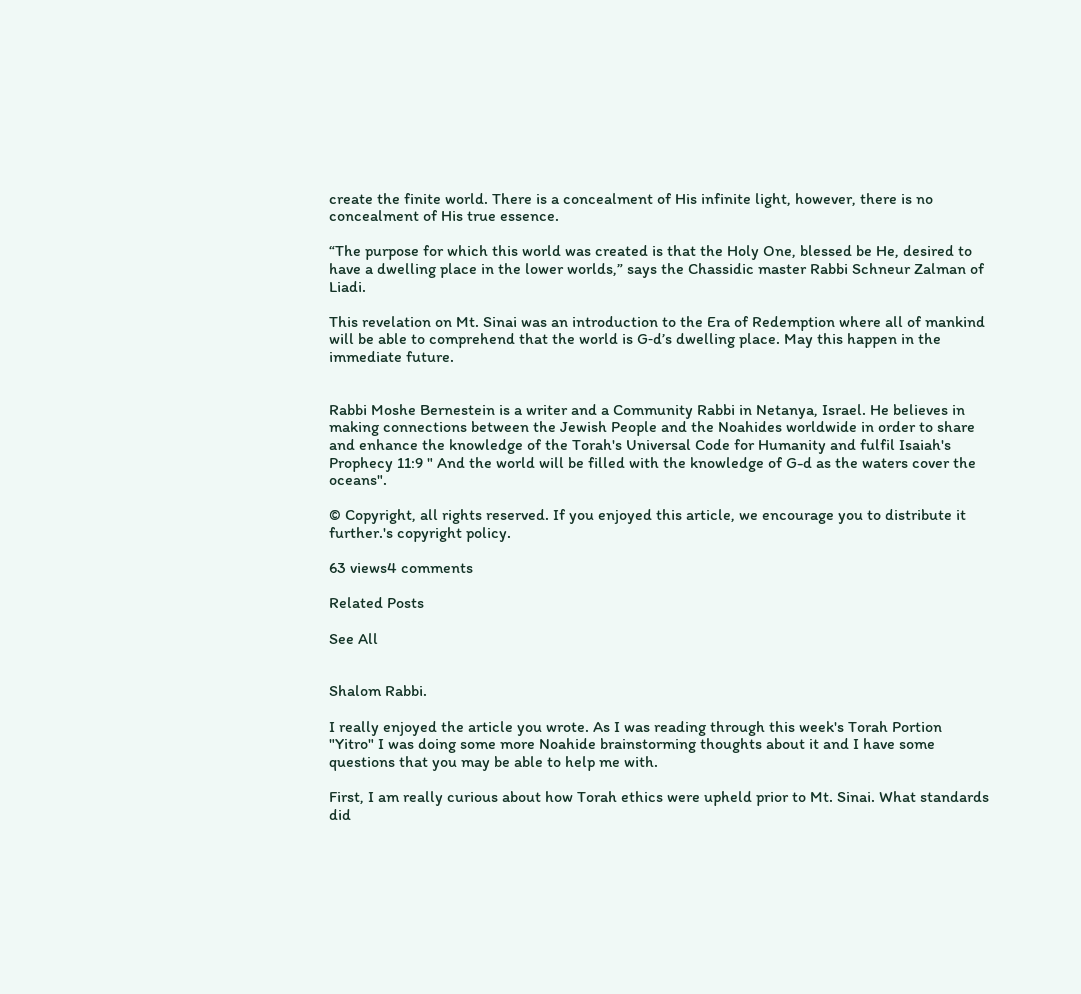create the finite world. There is a concealment of His infinite light, however, there is no concealment of His true essence.

“The purpose for which this world was created is that the Holy One, blessed be He, desired to have a dwelling place in the lower worlds,” says the Chassidic master Rabbi Schneur Zalman of Liadi.

This revelation on Mt. Sinai was an introduction to the Era of Redemption where all of mankind will be able to comprehend that the world is G‑d’s dwelling place. May this happen in the immediate future.


Rabbi Moshe Bernestein is a writer and a Community Rabbi in Netanya, Israel. He believes in making connections between the Jewish People and the Noahides worldwide in order to share and enhance the knowledge of the Torah's Universal Code for Humanity and fulfil Isaiah's Prophecy 11:9 " And the world will be filled with the knowledge of G-d as the waters cover the oceans".

© Copyright, all rights reserved. If you enjoyed this article, we encourage you to distribute it further.'s copyright policy.

63 views4 comments

Related Posts

See All


Shalom Rabbi.

I really enjoyed the article you wrote. As I was reading through this week's Torah Portion "Yitro" I was doing some more Noahide brainstorming thoughts about it and I have some questions that you may be able to help me with.

First, I am really curious about how Torah ethics were upheld prior to Mt. Sinai. What standards did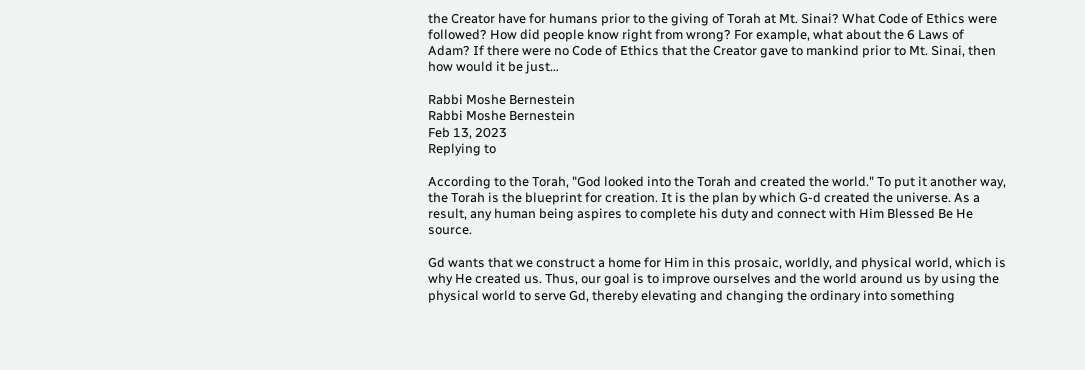the Creator have for humans prior to the giving of Torah at Mt. Sinai? What Code of Ethics were followed? How did people know right from wrong? For example, what about the 6 Laws of Adam? If there were no Code of Ethics that the Creator gave to mankind prior to Mt. Sinai, then how would it be just…

Rabbi Moshe Bernestein
Rabbi Moshe Bernestein
Feb 13, 2023
Replying to

According to the Torah, "God looked into the Torah and created the world." To put it another way, the Torah is the blueprint for creation. It is the plan by which G-d created the universe. As a result, any human being aspires to complete his duty and connect with Him Blessed Be He source.

Gd wants that we construct a home for Him in this prosaic, worldly, and physical world, which is why He created us. Thus, our goal is to improve ourselves and the world around us by using the physical world to serve Gd, thereby elevating and changing the ordinary into something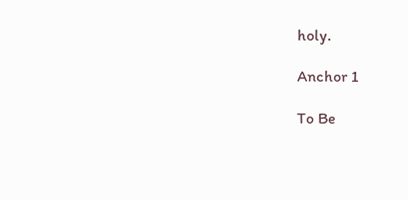holy.

Anchor 1

To Be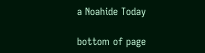a Noahide Today

bottom of page